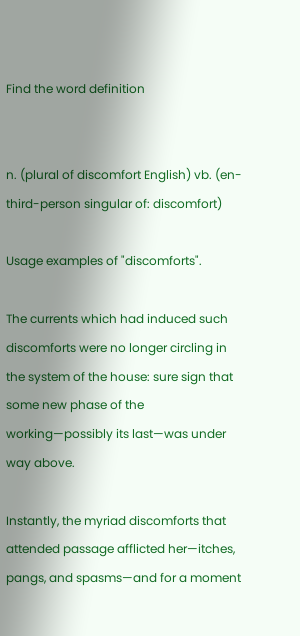Find the word definition


n. (plural of discomfort English) vb. (en-third-person singular of: discomfort)

Usage examples of "discomforts".

The currents which had induced such discomforts were no longer circling in the system of the house: sure sign that some new phase of the working—possibly its last—was under way above.

Instantly, the myriad discomforts that attended passage afflicted her—itches, pangs, and spasms—and for a moment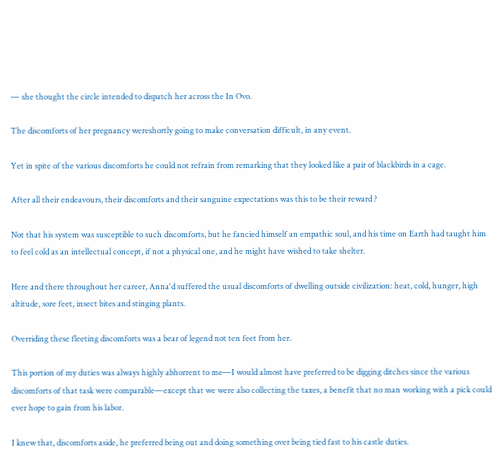— she thought the circle intended to dispatch her across the In Ovo.

The discomforts of her pregnancy wereshortly going to make conversation difficult, in any event.

Yet in spite of the various discomforts he could not refrain from remarking that they looked like a pair of blackbirds in a cage.

After all their endeavours, their discomforts and their sanguine expectations was this to be their reward ?

Not that his system was susceptible to such discomforts, but he fancied himself an empathic soul, and his time on Earth had taught him to feel cold as an intellectual concept, if not a physical one, and he might have wished to take shelter.

Here and there throughout her career, Anna'd suffered the usual discomforts of dwelling outside civilization: heat, cold, hunger, high altitude, sore feet, insect bites and stinging plants.

Overriding these fleeting discomforts was a bear of legend not ten feet from her.

This portion of my duties was always highly abhorrent to me—I would almost have preferred to be digging ditches since the various discomforts of that task were comparable—except that we were also collecting the taxes, a benefit that no man working with a pick could ever hope to gain from his labor.

I knew that, discomforts aside, he preferred being out and doing something over being tied fast to his castle duties.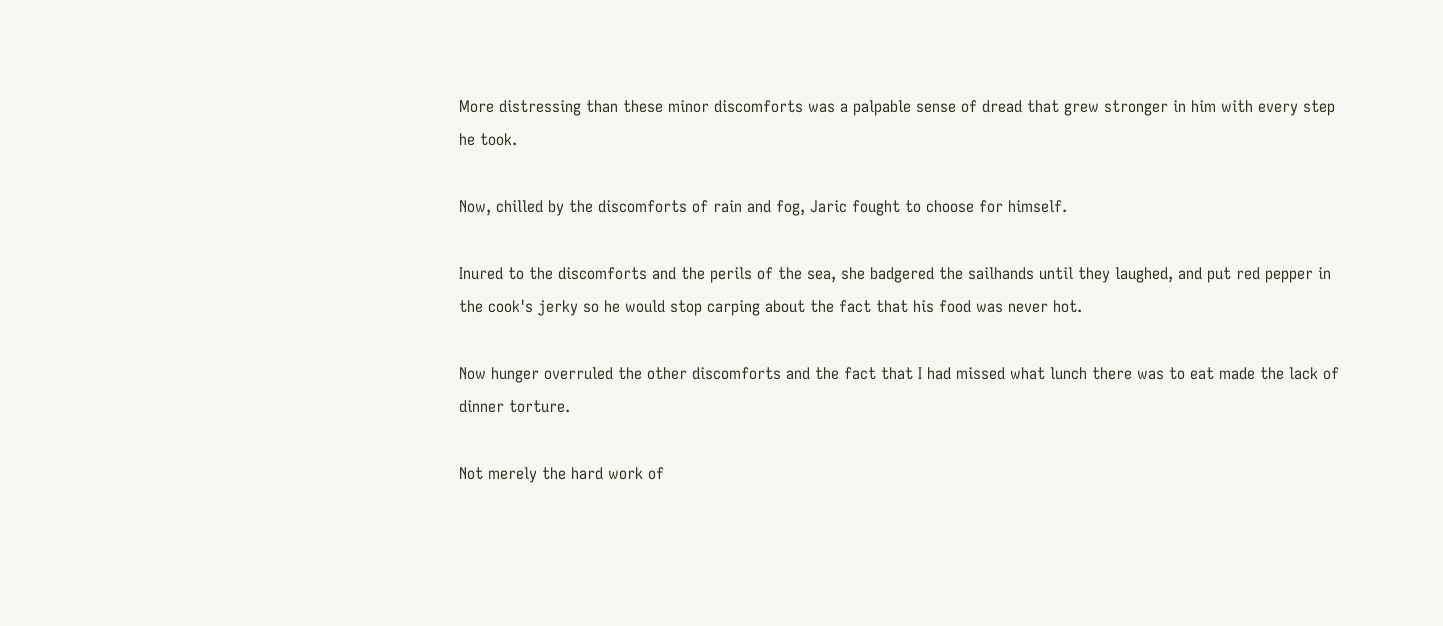More distressing than these minor discomforts was a palpable sense of dread that grew stronger in him with every step he took.

Now, chilled by the discomforts of rain and fog, Jaric fought to choose for himself.

Inured to the discomforts and the perils of the sea, she badgered the sailhands until they laughed, and put red pepper in the cook's jerky so he would stop carping about the fact that his food was never hot.

Now hunger overruled the other discomforts and the fact that I had missed what lunch there was to eat made the lack of dinner torture.

Not merely the hard work of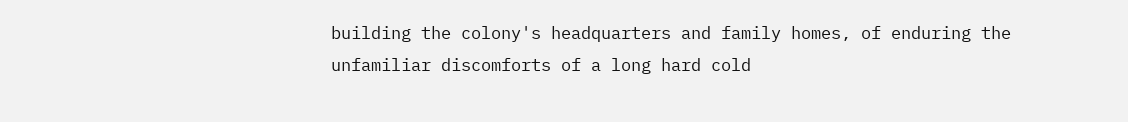building the colony's headquarters and family homes, of enduring the unfamiliar discomforts of a long hard cold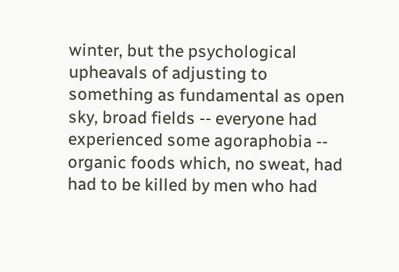winter, but the psychological upheavals of adjusting to something as fundamental as open sky, broad fields -- everyone had experienced some agoraphobia -- organic foods which, no sweat, had had to be killed by men who had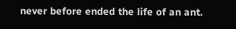never before ended the life of an ant.